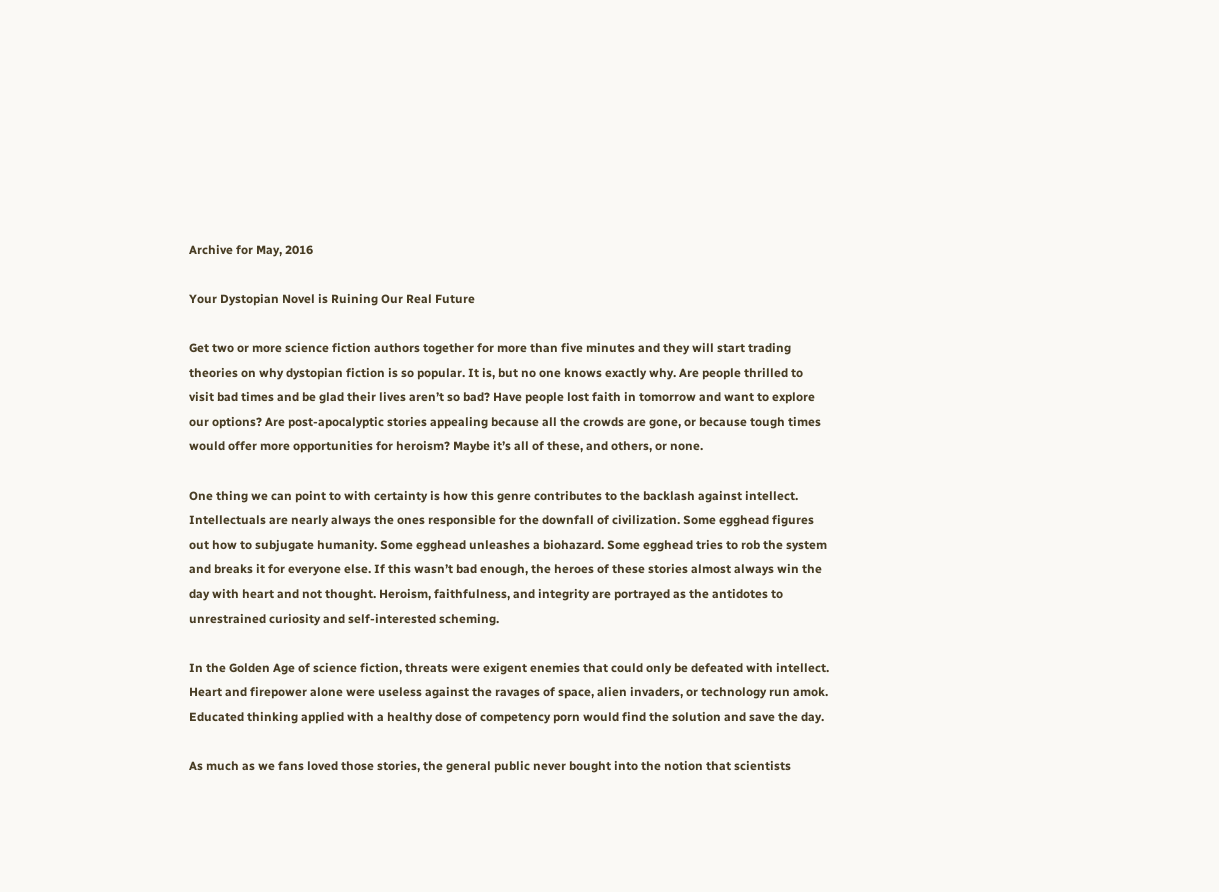Archive for May, 2016

Your Dystopian Novel is Ruining Our Real Future

Get two or more science fiction authors together for more than five minutes and they will start trading theories on why dystopian fiction is so popular. It is, but no one knows exactly why. Are people thrilled to visit bad times and be glad their lives aren’t so bad? Have people lost faith in tomorrow and want to explore our options? Are post-apocalyptic stories appealing because all the crowds are gone, or because tough times would offer more opportunities for heroism? Maybe it’s all of these, and others, or none.

One thing we can point to with certainty is how this genre contributes to the backlash against intellect. Intellectuals are nearly always the ones responsible for the downfall of civilization. Some egghead figures out how to subjugate humanity. Some egghead unleashes a biohazard. Some egghead tries to rob the system and breaks it for everyone else. If this wasn’t bad enough, the heroes of these stories almost always win the day with heart and not thought. Heroism, faithfulness, and integrity are portrayed as the antidotes to unrestrained curiosity and self-interested scheming.

In the Golden Age of science fiction, threats were exigent enemies that could only be defeated with intellect. Heart and firepower alone were useless against the ravages of space, alien invaders, or technology run amok. Educated thinking applied with a healthy dose of competency porn would find the solution and save the day.

As much as we fans loved those stories, the general public never bought into the notion that scientists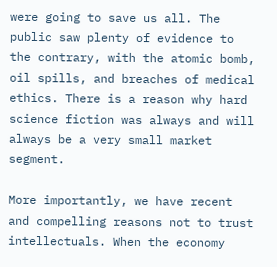were going to save us all. The public saw plenty of evidence to the contrary, with the atomic bomb, oil spills, and breaches of medical ethics. There is a reason why hard science fiction was always and will always be a very small market segment.

More importantly, we have recent and compelling reasons not to trust intellectuals. When the economy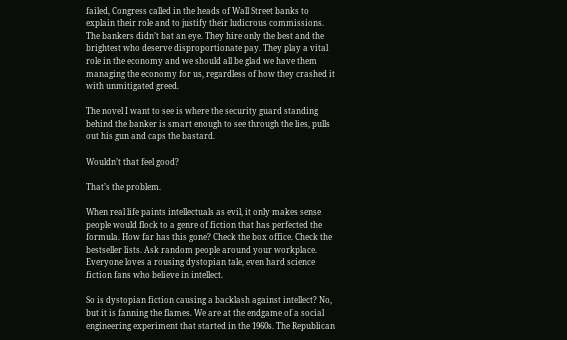failed, Congress called in the heads of Wall Street banks to explain their role and to justify their ludicrous commissions. The bankers didn’t bat an eye. They hire only the best and the brightest who deserve disproportionate pay. They play a vital role in the economy and we should all be glad we have them managing the economy for us, regardless of how they crashed it with unmitigated greed.

The novel I want to see is where the security guard standing behind the banker is smart enough to see through the lies, pulls out his gun and caps the bastard.

Wouldn’t that feel good?

That’s the problem.

When real life paints intellectuals as evil, it only makes sense people would flock to a genre of fiction that has perfected the formula. How far has this gone? Check the box office. Check the bestseller lists. Ask random people around your workplace. Everyone loves a rousing dystopian tale, even hard science fiction fans who believe in intellect.

So is dystopian fiction causing a backlash against intellect? No, but it is fanning the flames. We are at the endgame of a social engineering experiment that started in the 1960s. The Republican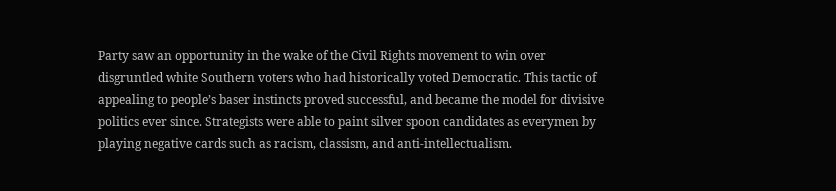Party saw an opportunity in the wake of the Civil Rights movement to win over disgruntled white Southern voters who had historically voted Democratic. This tactic of appealing to people’s baser instincts proved successful, and became the model for divisive politics ever since. Strategists were able to paint silver spoon candidates as everymen by playing negative cards such as racism, classism, and anti-intellectualism.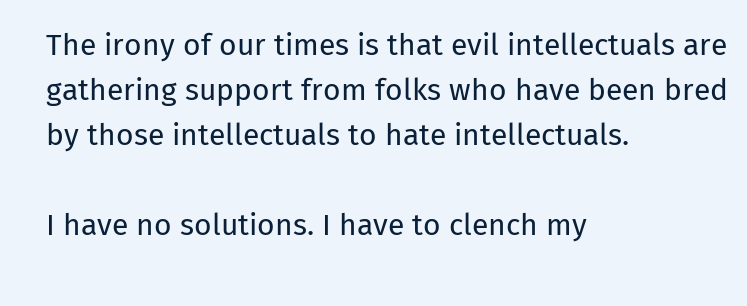The irony of our times is that evil intellectuals are gathering support from folks who have been bred by those intellectuals to hate intellectuals.

I have no solutions. I have to clench my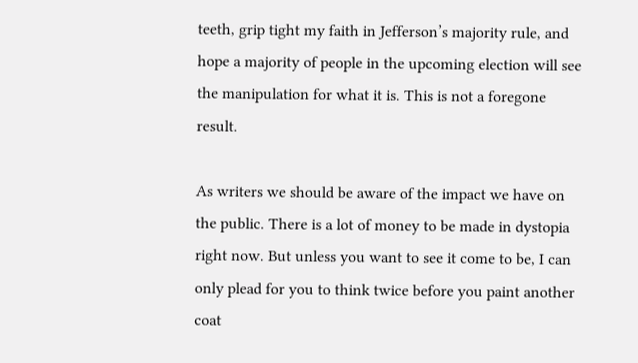teeth, grip tight my faith in Jefferson’s majority rule, and hope a majority of people in the upcoming election will see the manipulation for what it is. This is not a foregone result.

As writers we should be aware of the impact we have on the public. There is a lot of money to be made in dystopia right now. But unless you want to see it come to be, I can only plead for you to think twice before you paint another coat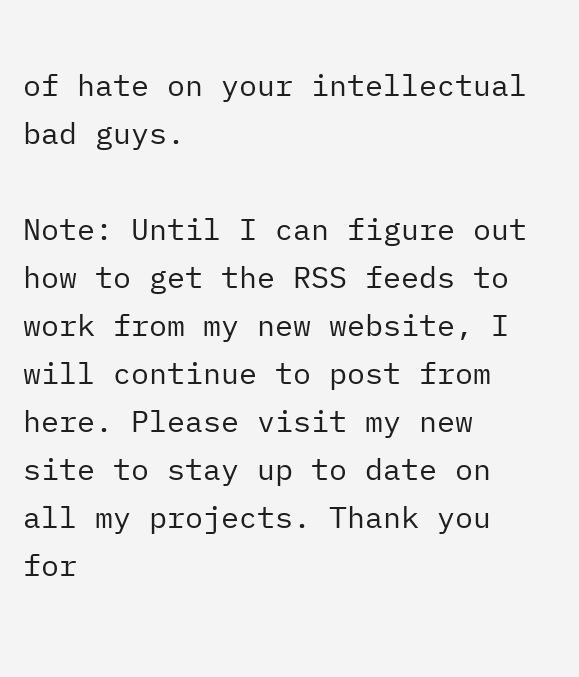of hate on your intellectual bad guys.

Note: Until I can figure out how to get the RSS feeds to work from my new website, I will continue to post from here. Please visit my new site to stay up to date on all my projects. Thank you for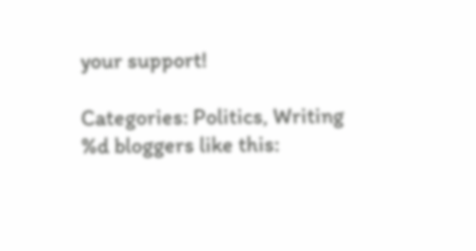your support!

Categories: Politics, Writing
%d bloggers like this: